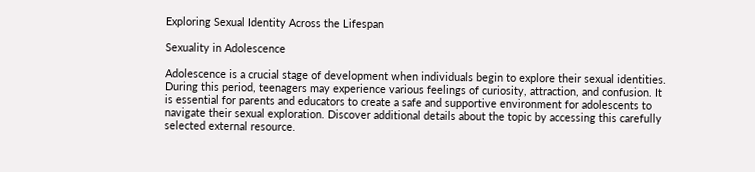Exploring Sexual Identity Across the Lifespan

Sexuality in Adolescence

Adolescence is a crucial stage of development when individuals begin to explore their sexual identities. During this period, teenagers may experience various feelings of curiosity, attraction, and confusion. It is essential for parents and educators to create a safe and supportive environment for adolescents to navigate their sexual exploration. Discover additional details about the topic by accessing this carefully selected external resource.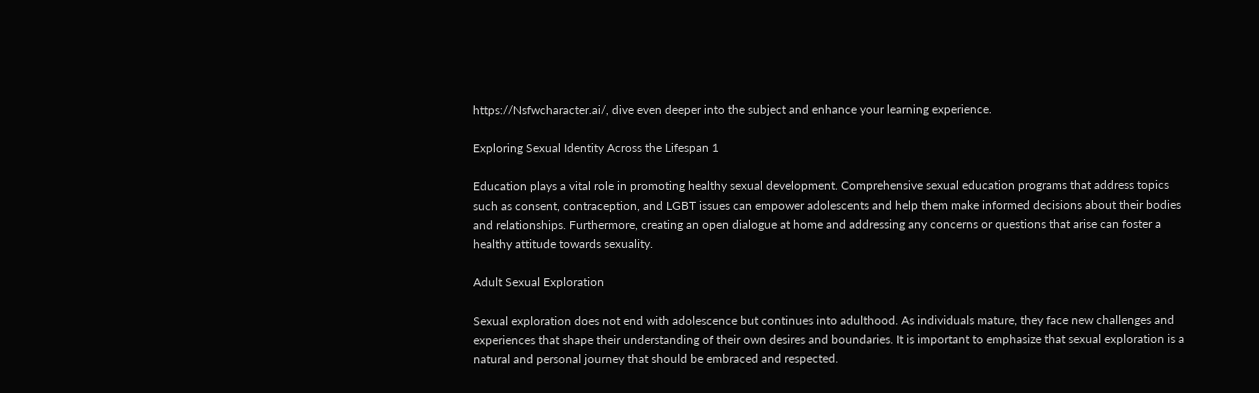https://Nsfwcharacter.ai/, dive even deeper into the subject and enhance your learning experience.

Exploring Sexual Identity Across the Lifespan 1

Education plays a vital role in promoting healthy sexual development. Comprehensive sexual education programs that address topics such as consent, contraception, and LGBT issues can empower adolescents and help them make informed decisions about their bodies and relationships. Furthermore, creating an open dialogue at home and addressing any concerns or questions that arise can foster a healthy attitude towards sexuality.

Adult Sexual Exploration

Sexual exploration does not end with adolescence but continues into adulthood. As individuals mature, they face new challenges and experiences that shape their understanding of their own desires and boundaries. It is important to emphasize that sexual exploration is a natural and personal journey that should be embraced and respected.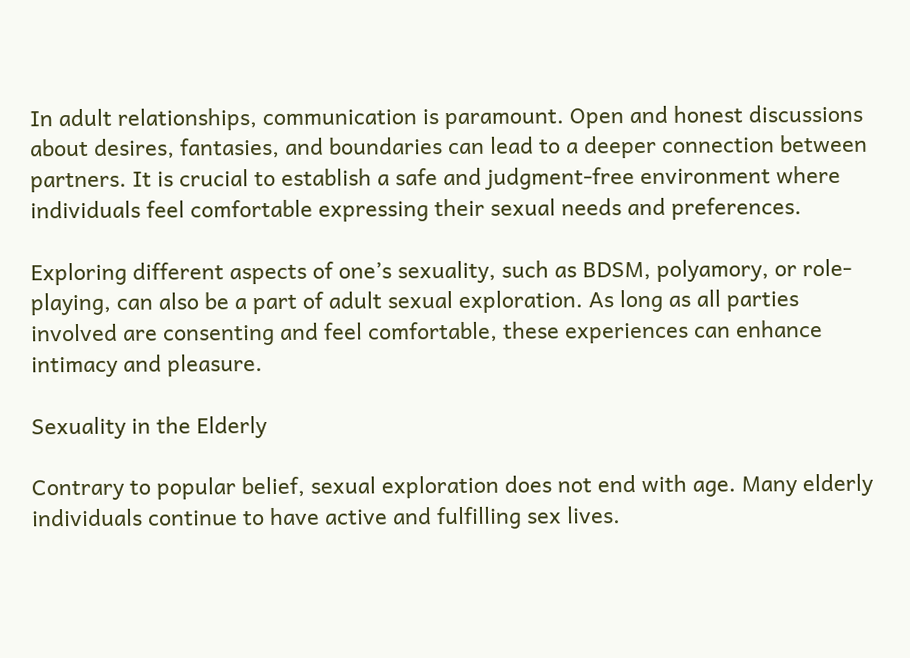In adult relationships, communication is paramount. Open and honest discussions about desires, fantasies, and boundaries can lead to a deeper connection between partners. It is crucial to establish a safe and judgment-free environment where individuals feel comfortable expressing their sexual needs and preferences.

Exploring different aspects of one’s sexuality, such as BDSM, polyamory, or role-playing, can also be a part of adult sexual exploration. As long as all parties involved are consenting and feel comfortable, these experiences can enhance intimacy and pleasure.

Sexuality in the Elderly

Contrary to popular belief, sexual exploration does not end with age. Many elderly individuals continue to have active and fulfilling sex lives.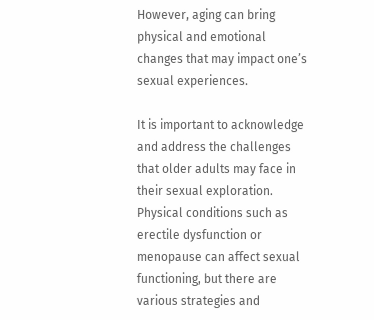However, aging can bring physical and emotional changes that may impact one’s sexual experiences.

It is important to acknowledge and address the challenges that older adults may face in their sexual exploration. Physical conditions such as erectile dysfunction or menopause can affect sexual functioning, but there are various strategies and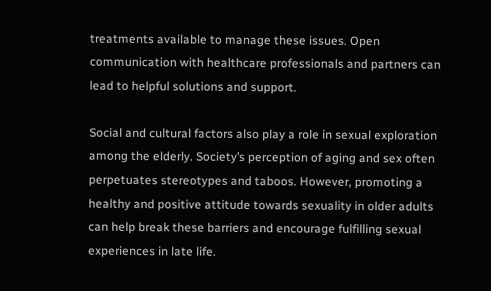treatments available to manage these issues. Open communication with healthcare professionals and partners can lead to helpful solutions and support.

Social and cultural factors also play a role in sexual exploration among the elderly. Society’s perception of aging and sex often perpetuates stereotypes and taboos. However, promoting a healthy and positive attitude towards sexuality in older adults can help break these barriers and encourage fulfilling sexual experiences in late life.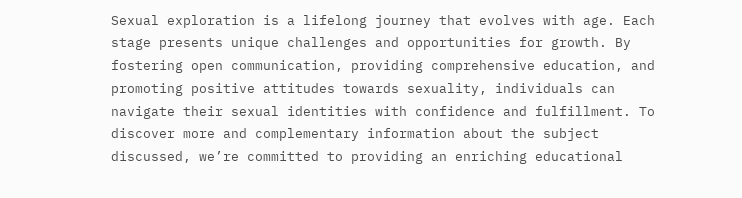Sexual exploration is a lifelong journey that evolves with age. Each stage presents unique challenges and opportunities for growth. By fostering open communication, providing comprehensive education, and promoting positive attitudes towards sexuality, individuals can navigate their sexual identities with confidence and fulfillment. To discover more and complementary information about the subject discussed, we’re committed to providing an enriching educational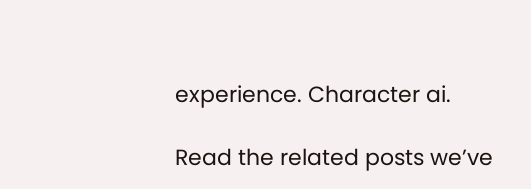experience. Character ai.

Read the related posts we’ve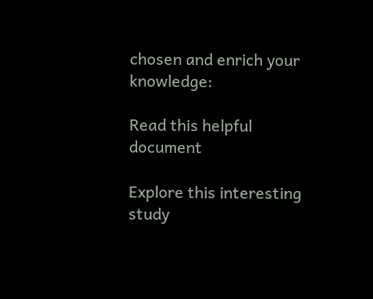chosen and enrich your knowledge:

Read this helpful document

Explore this interesting study